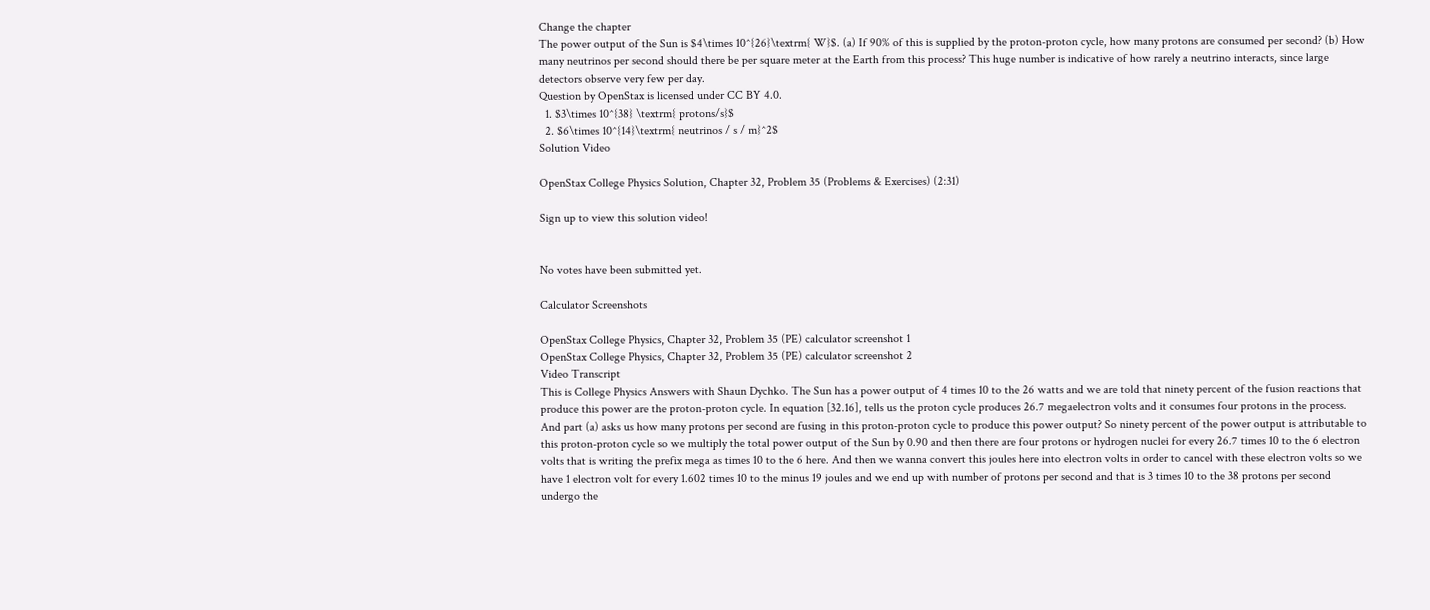Change the chapter
The power output of the Sun is $4\times 10^{26}\textrm{ W}$. (a) If 90% of this is supplied by the proton-proton cycle, how many protons are consumed per second? (b) How many neutrinos per second should there be per square meter at the Earth from this process? This huge number is indicative of how rarely a neutrino interacts, since large detectors observe very few per day.
Question by OpenStax is licensed under CC BY 4.0.
  1. $3\times 10^{38} \textrm{ protons/s}$
  2. $6\times 10^{14}\textrm{ neutrinos / s / m}^2$
Solution Video

OpenStax College Physics Solution, Chapter 32, Problem 35 (Problems & Exercises) (2:31)

Sign up to view this solution video!


No votes have been submitted yet.

Calculator Screenshots

OpenStax College Physics, Chapter 32, Problem 35 (PE) calculator screenshot 1
OpenStax College Physics, Chapter 32, Problem 35 (PE) calculator screenshot 2
Video Transcript
This is College Physics Answers with Shaun Dychko. The Sun has a power output of 4 times 10 to the 26 watts and we are told that ninety percent of the fusion reactions that produce this power are the proton-proton cycle. In equation [32.16], tells us the proton cycle produces 26.7 megaelectron volts and it consumes four protons in the process. And part (a) asks us how many protons per second are fusing in this proton-proton cycle to produce this power output? So ninety percent of the power output is attributable to this proton-proton cycle so we multiply the total power output of the Sun by 0.90 and then there are four protons or hydrogen nuclei for every 26.7 times 10 to the 6 electron volts that is writing the prefix mega as times 10 to the 6 here. And then we wanna convert this joules here into electron volts in order to cancel with these electron volts so we have 1 electron volt for every 1.602 times 10 to the minus 19 joules and we end up with number of protons per second and that is 3 times 10 to the 38 protons per second undergo the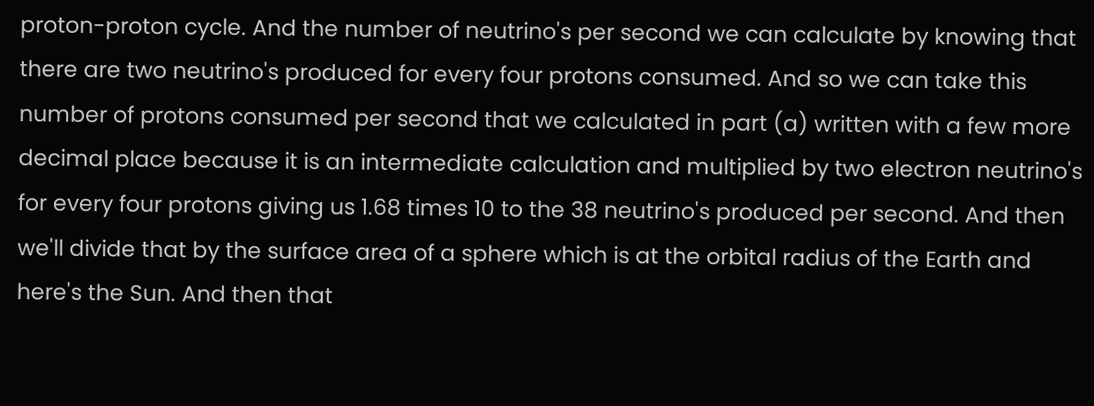proton-proton cycle. And the number of neutrino's per second we can calculate by knowing that there are two neutrino's produced for every four protons consumed. And so we can take this number of protons consumed per second that we calculated in part (a) written with a few more decimal place because it is an intermediate calculation and multiplied by two electron neutrino's for every four protons giving us 1.68 times 10 to the 38 neutrino's produced per second. And then we'll divide that by the surface area of a sphere which is at the orbital radius of the Earth and here's the Sun. And then that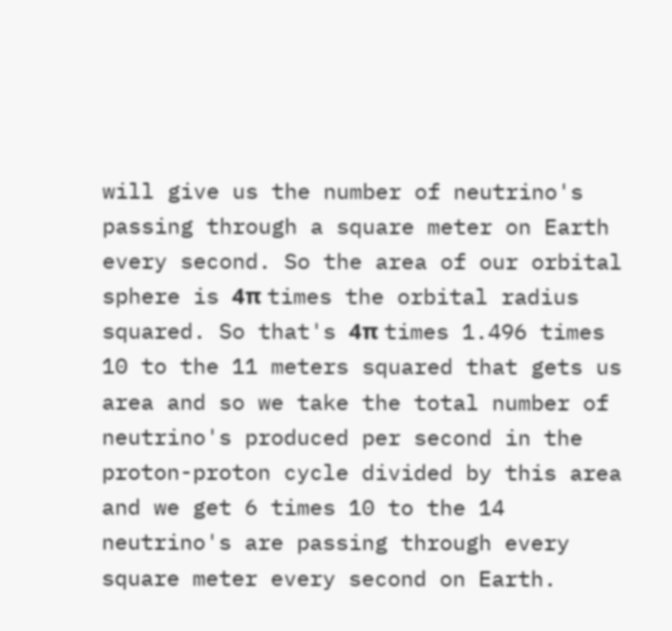will give us the number of neutrino's passing through a square meter on Earth every second. So the area of our orbital sphere is 4π times the orbital radius squared. So that's 4π times 1.496 times 10 to the 11 meters squared that gets us area and so we take the total number of neutrino's produced per second in the proton-proton cycle divided by this area and we get 6 times 10 to the 14 neutrino's are passing through every square meter every second on Earth.